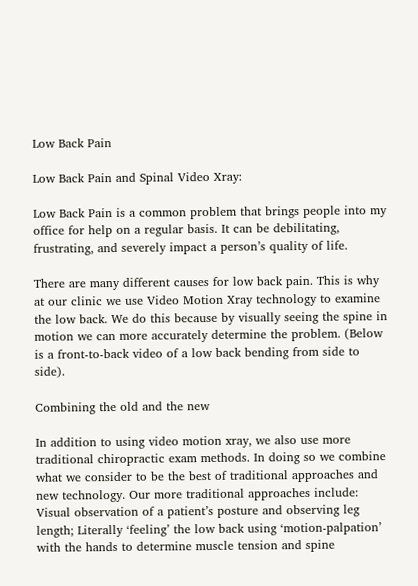Low Back Pain

Low Back Pain and Spinal Video Xray:

Low Back Pain is a common problem that brings people into my office for help on a regular basis. It can be debilitating, frustrating, and severely impact a person’s quality of life.

There are many different causes for low back pain. This is why at our clinic we use Video Motion Xray technology to examine the low back. We do this because by visually seeing the spine in motion we can more accurately determine the problem. (Below is a front-to-back video of a low back bending from side to side).

Combining the old and the new

In addition to using video motion xray, we also use more traditional chiropractic exam methods. In doing so we combine what we consider to be the best of traditional approaches and new technology. Our more traditional approaches include: Visual observation of a patient’s posture and observing leg length; Literally ‘feeling’ the low back using ‘motion-palpation’ with the hands to determine muscle tension and spine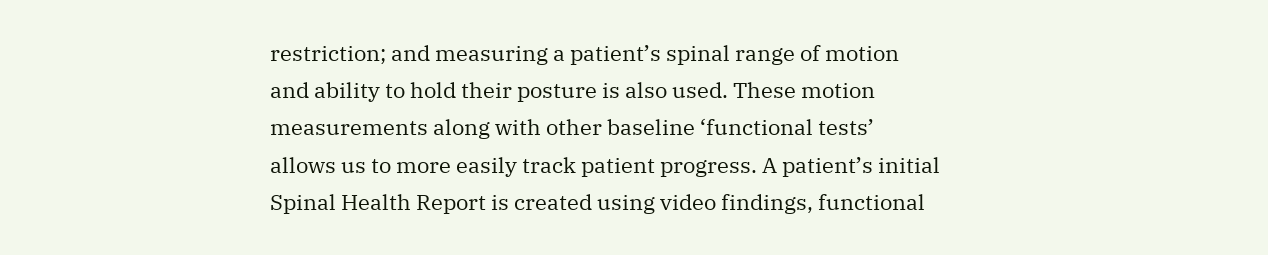restriction; and measuring a patient’s spinal range of motion and ability to hold their posture is also used. These motion measurements along with other baseline ‘functional tests’ allows us to more easily track patient progress. A patient’s initial Spinal Health Report is created using video findings, functional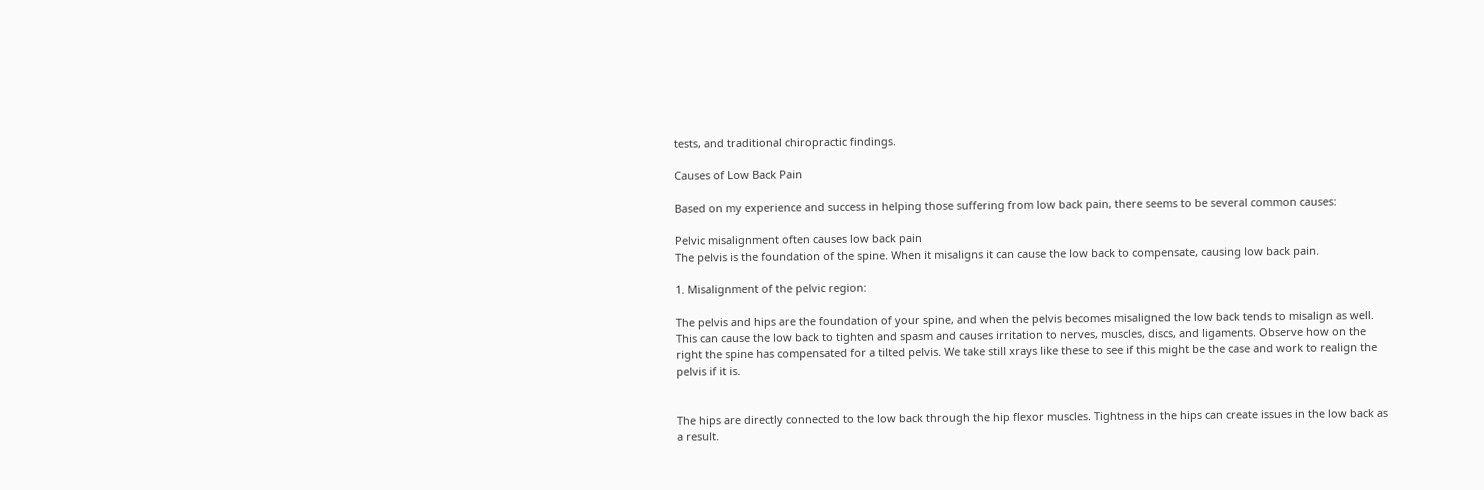tests, and traditional chiropractic findings.

Causes of Low Back Pain

Based on my experience and success in helping those suffering from low back pain, there seems to be several common causes:

Pelvic misalignment often causes low back pain
The pelvis is the foundation of the spine. When it misaligns it can cause the low back to compensate, causing low back pain.

1. Misalignment of the pelvic region:

The pelvis and hips are the foundation of your spine, and when the pelvis becomes misaligned the low back tends to misalign as well. This can cause the low back to tighten and spasm and causes irritation to nerves, muscles, discs, and ligaments. Observe how on the right the spine has compensated for a tilted pelvis. We take still xrays like these to see if this might be the case and work to realign the pelvis if it is.


The hips are directly connected to the low back through the hip flexor muscles. Tightness in the hips can create issues in the low back as a result.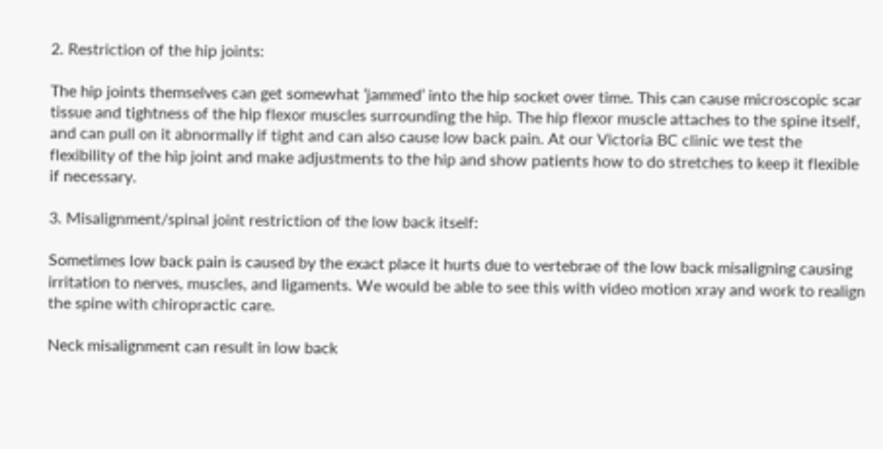2. Restriction of the hip joints:

The hip joints themselves can get somewhat ‘jammed’ into the hip socket over time. This can cause microscopic scar tissue and tightness of the hip flexor muscles surrounding the hip. The hip flexor muscle attaches to the spine itself, and can pull on it abnormally if tight and can also cause low back pain. At our Victoria BC clinic we test the flexibility of the hip joint and make adjustments to the hip and show patients how to do stretches to keep it flexible if necessary.

3. Misalignment/spinal joint restriction of the low back itself:

Sometimes low back pain is caused by the exact place it hurts due to vertebrae of the low back misaligning causing irritation to nerves, muscles, and ligaments. We would be able to see this with video motion xray and work to realign the spine with chiropractic care.

Neck misalignment can result in low back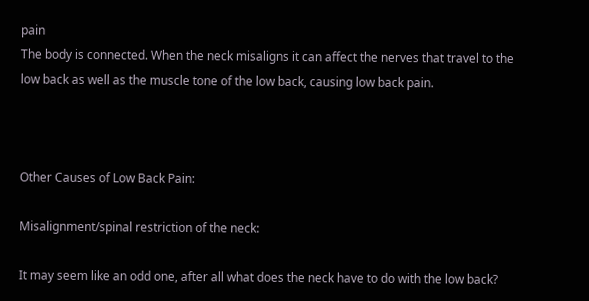pain
The body is connected. When the neck misaligns it can affect the nerves that travel to the low back as well as the muscle tone of the low back, causing low back pain.



Other Causes of Low Back Pain:

Misalignment/spinal restriction of the neck:

It may seem like an odd one, after all what does the neck have to do with the low back?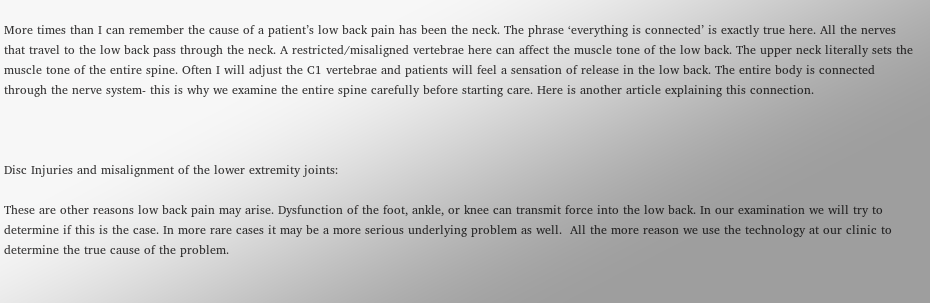More times than I can remember the cause of a patient’s low back pain has been the neck. The phrase ‘everything is connected’ is exactly true here. All the nerves that travel to the low back pass through the neck. A restricted/misaligned vertebrae here can affect the muscle tone of the low back. The upper neck literally sets the muscle tone of the entire spine. Often I will adjust the C1 vertebrae and patients will feel a sensation of release in the low back. The entire body is connected through the nerve system- this is why we examine the entire spine carefully before starting care. Here is another article explaining this connection.



Disc Injuries and misalignment of the lower extremity joints:

These are other reasons low back pain may arise. Dysfunction of the foot, ankle, or knee can transmit force into the low back. In our examination we will try to determine if this is the case. In more rare cases it may be a more serious underlying problem as well.  All the more reason we use the technology at our clinic to determine the true cause of the problem.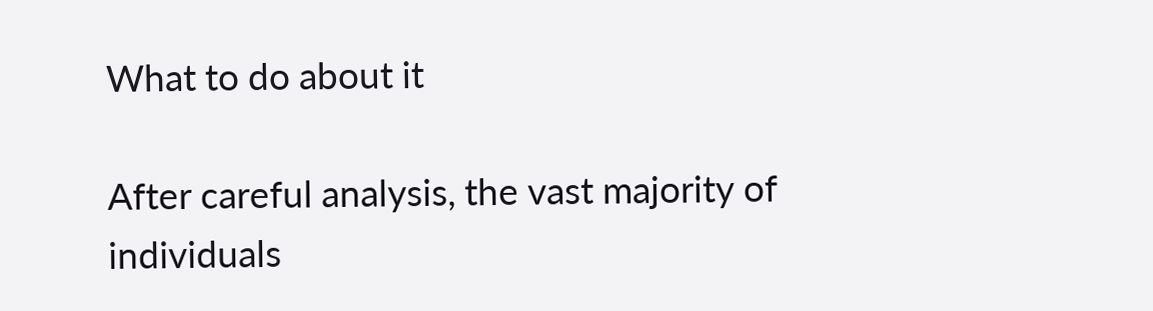What to do about it

After careful analysis, the vast majority of individuals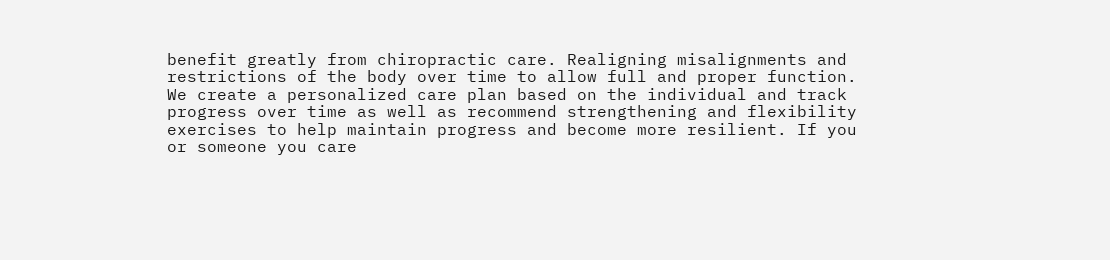benefit greatly from chiropractic care. Realigning misalignments and restrictions of the body over time to allow full and proper function. We create a personalized care plan based on the individual and track progress over time as well as recommend strengthening and flexibility exercises to help maintain progress and become more resilient. If you or someone you care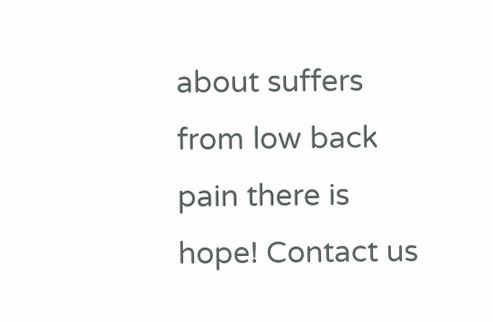about suffers from low back pain there is hope! Contact us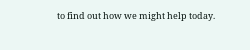to find out how we might help today.